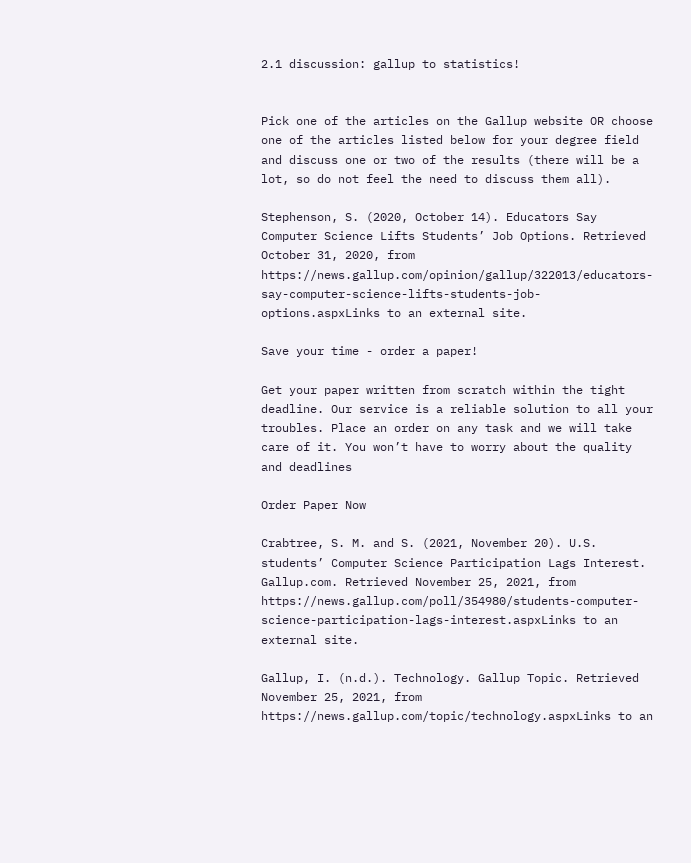2.1 discussion: gallup to statistics!


Pick one of the articles on the Gallup website OR choose one of the articles listed below for your degree field and discuss one or two of the results (there will be a lot, so do not feel the need to discuss them all).

Stephenson, S. (2020, October 14). Educators Say Computer Science Lifts Students’ Job Options. Retrieved October 31, 2020, from https://news.gallup.com/opinion/gallup/322013/educators-say-computer-science-lifts-students-job-options.aspxLinks to an external site.

Save your time - order a paper!

Get your paper written from scratch within the tight deadline. Our service is a reliable solution to all your troubles. Place an order on any task and we will take care of it. You won’t have to worry about the quality and deadlines

Order Paper Now

Crabtree, S. M. and S. (2021, November 20). U.S. students’ Computer Science Participation Lags Interest. Gallup.com. Retrieved November 25, 2021, from https://news.gallup.com/poll/354980/students-computer-science-participation-lags-interest.aspxLinks to an external site.

Gallup, I. (n.d.). Technology. Gallup Topic. Retrieved November 25, 2021, from https://news.gallup.com/topic/technology.aspxLinks to an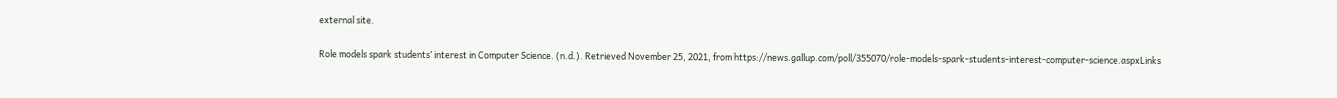external site.

Role models spark students’ interest in Computer Science. (n.d.). Retrieved November 25, 2021, from https://news.gallup.com/poll/355070/role-models-spark-students-interest-computer-science.aspxLinks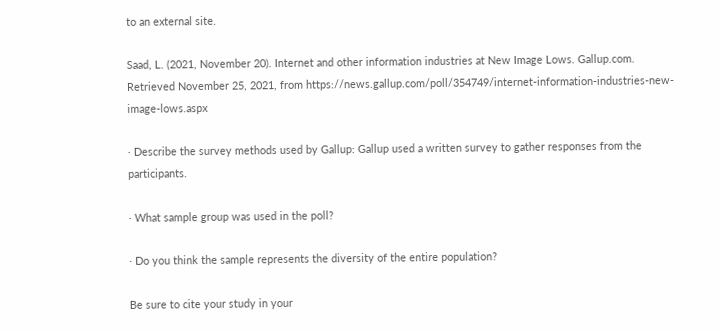to an external site.

Saad, L. (2021, November 20). Internet and other information industries at New Image Lows. Gallup.com. Retrieved November 25, 2021, from https://news.gallup.com/poll/354749/internet-information-industries-new-image-lows.aspx

· Describe the survey methods used by Gallup: Gallup used a written survey to gather responses from the participants.

· What sample group was used in the poll?

· Do you think the sample represents the diversity of the entire population?

Be sure to cite your study in your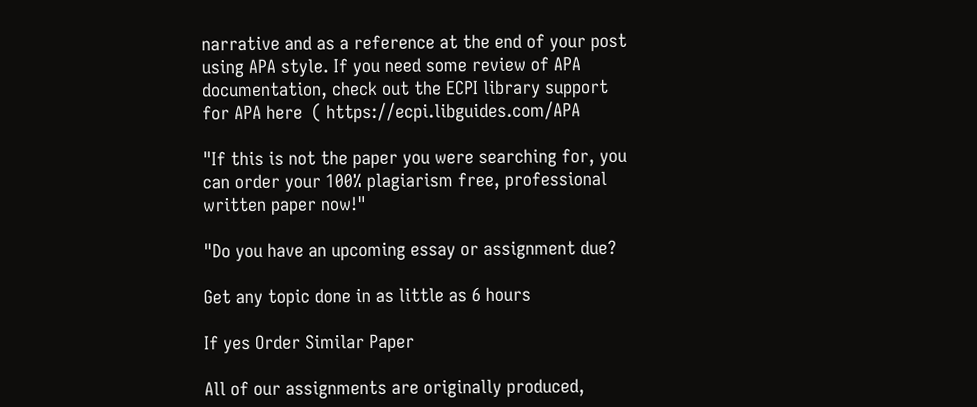narrative and as a reference at the end of your post using APA style. If you need some review of APA documentation, check out the ECPI library support for APA here  ( https://ecpi.libguides.com/APA

"If this is not the paper you were searching for, you can order your 100% plagiarism free, professional written paper now!"

"Do you have an upcoming essay or assignment due?

Get any topic done in as little as 6 hours

If yes Order Similar Paper

All of our assignments are originally produced,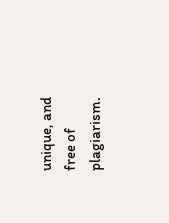unique, and free of plagiarism.